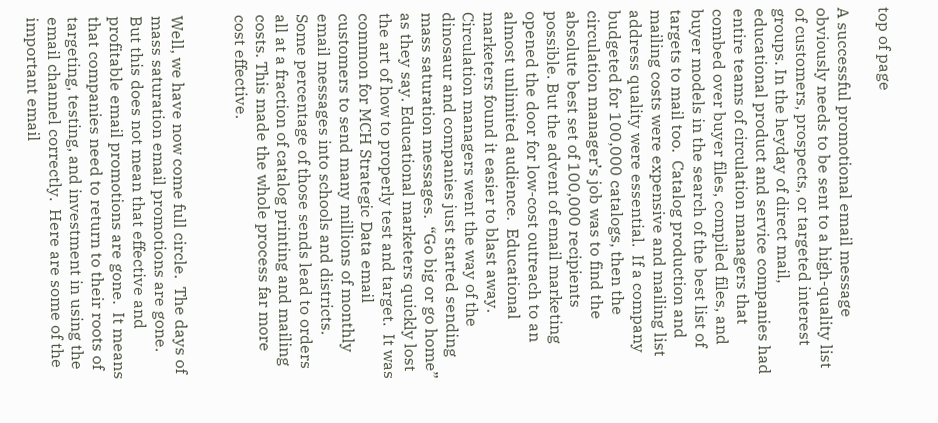top of page

A successful promotional email message obviously needs to be sent to a high-quality list of customers, prospects, or targeted interest groups. In the heyday of direct mail, educational product and service companies had entire teams of circulation managers that combed over buyer files, compiled files, and buyer models in the search of the best list of targets to mail too.  Catalog production and mailing costs were expensive and mailing list address quality were essential.  If a company budgeted for 100,000 catalogs, then the circulation manager’s job was to find the absolute best set of 100,000 recipients possible. But the advent of email marketing opened the door for low-cost outreach to an almost unlimited audience.  Educational marketers found it easier to blast away.  Circulation managers went the way of the dinosaur and companies just started sending mass saturation messages.  “Go big or go home” as they say. Educational marketers quickly lost the art of how to properly test and target.  It was common for MCH Strategic Data email customers to send many millions of monthly email messages into schools and districts.  Some percentage of those sends lead to orders all at a fraction of catalog printing and mailing costs. This made the whole process far more cost effective.


Well, we have now come full circle.  The days of mass saturation email promotions are gone.  But this does not mean that effective and profitable email promotions are gone.  It means that companies need to return to their roots of targeting, testing, and investment in using the email channel correctly.  Here are some of the important email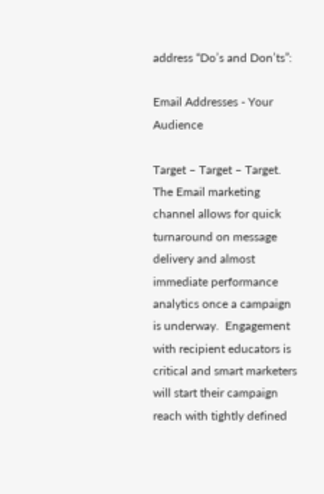address “Do’s and Don’ts”:

Email Addresses - Your Audience

Target – Target – Target. The Email marketing channel allows for quick turnaround on message delivery and almost immediate performance analytics once a campaign is underway.  Engagement with recipient educators is critical and smart marketers will start their campaign reach with tightly defined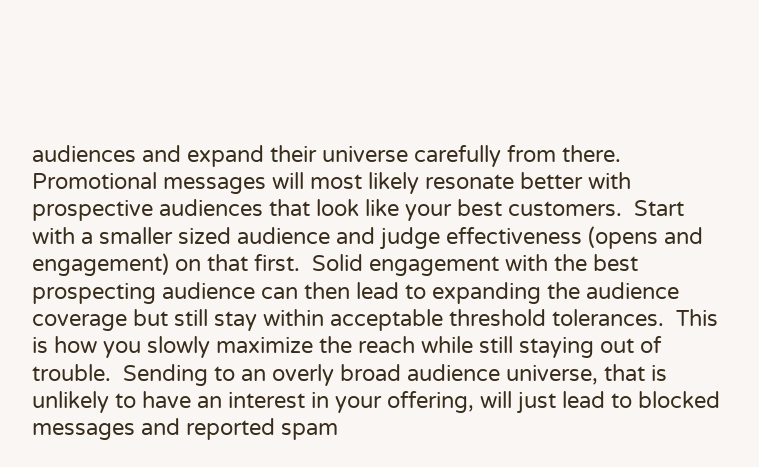audiences and expand their universe carefully from there.  Promotional messages will most likely resonate better with prospective audiences that look like your best customers.  Start with a smaller sized audience and judge effectiveness (opens and engagement) on that first.  Solid engagement with the best prospecting audience can then lead to expanding the audience coverage but still stay within acceptable threshold tolerances.  This is how you slowly maximize the reach while still staying out of trouble.  Sending to an overly broad audience universe, that is unlikely to have an interest in your offering, will just lead to blocked messages and reported spam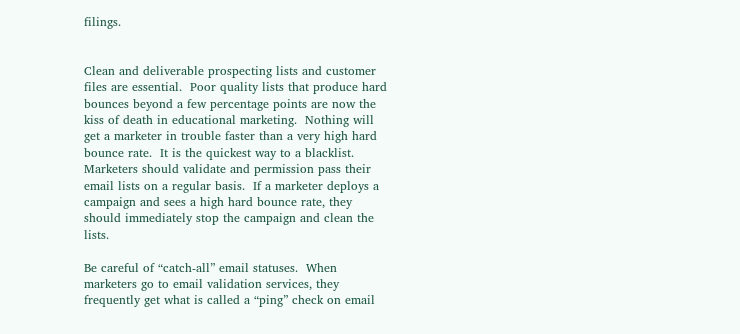filings.


Clean and deliverable prospecting lists and customer files are essential.  Poor quality lists that produce hard bounces beyond a few percentage points are now the kiss of death in educational marketing.  Nothing will get a marketer in trouble faster than a very high hard bounce rate.  It is the quickest way to a blacklist.  Marketers should validate and permission pass their email lists on a regular basis.  If a marketer deploys a campaign and sees a high hard bounce rate, they should immediately stop the campaign and clean the lists.

Be careful of “catch-all” email statuses.  When marketers go to email validation services, they frequently get what is called a “ping” check on email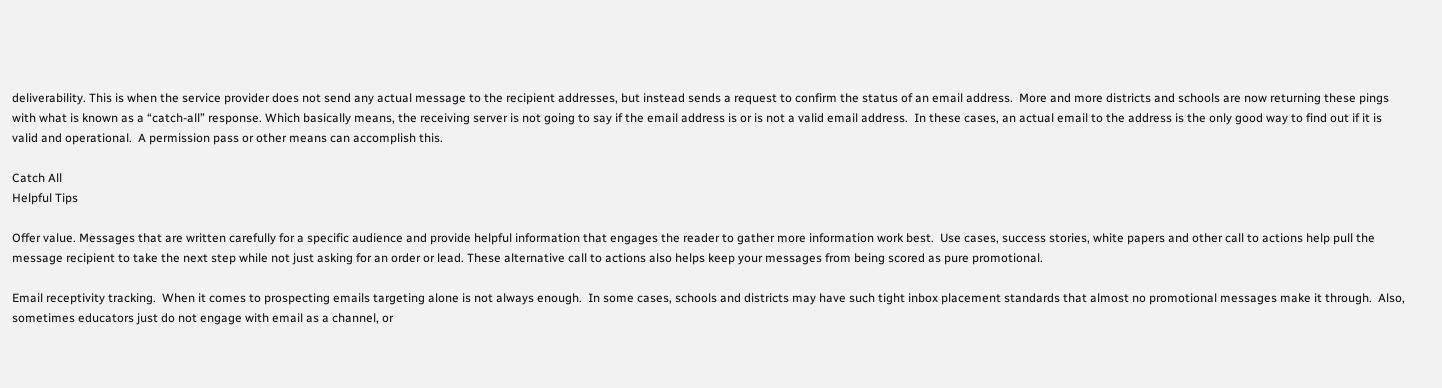deliverability. This is when the service provider does not send any actual message to the recipient addresses, but instead sends a request to confirm the status of an email address.  More and more districts and schools are now returning these pings with what is known as a “catch-all” response. Which basically means, the receiving server is not going to say if the email address is or is not a valid email address.  In these cases, an actual email to the address is the only good way to find out if it is valid and operational.  A permission pass or other means can accomplish this.

Catch All
Helpful Tips

Offer value. Messages that are written carefully for a specific audience and provide helpful information that engages the reader to gather more information work best.  Use cases, success stories, white papers and other call to actions help pull the message recipient to take the next step while not just asking for an order or lead. These alternative call to actions also helps keep your messages from being scored as pure promotional.

Email receptivity tracking.  When it comes to prospecting emails targeting alone is not always enough.  In some cases, schools and districts may have such tight inbox placement standards that almost no promotional messages make it through.  Also, sometimes educators just do not engage with email as a channel, or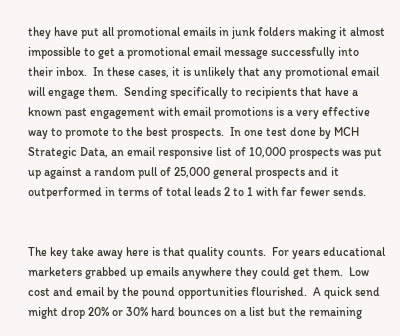they have put all promotional emails in junk folders making it almost impossible to get a promotional email message successfully into their inbox.  In these cases, it is unlikely that any promotional email will engage them.  Sending specifically to recipients that have a known past engagement with email promotions is a very effective way to promote to the best prospects.  In one test done by MCH Strategic Data, an email responsive list of 10,000 prospects was put up against a random pull of 25,000 general prospects and it outperformed in terms of total leads 2 to 1 with far fewer sends.


The key take away here is that quality counts.  For years educational marketers grabbed up emails anywhere they could get them.  Low cost and email by the pound opportunities flourished.  A quick send might drop 20% or 30% hard bounces on a list but the remaining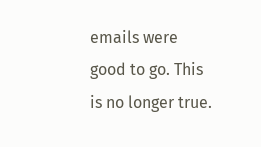emails were good to go. This is no longer true.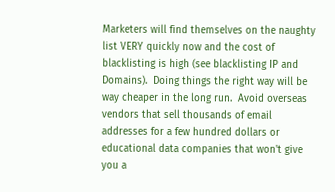Marketers will find themselves on the naughty list VERY quickly now and the cost of blacklisting is high (see blacklisting IP and Domains).  Doing things the right way will be way cheaper in the long run.  Avoid overseas vendors that sell thousands of email addresses for a few hundred dollars or educational data companies that won't give you a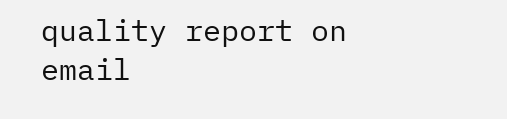quality report on email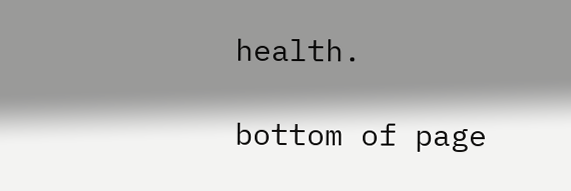health.

bottom of page